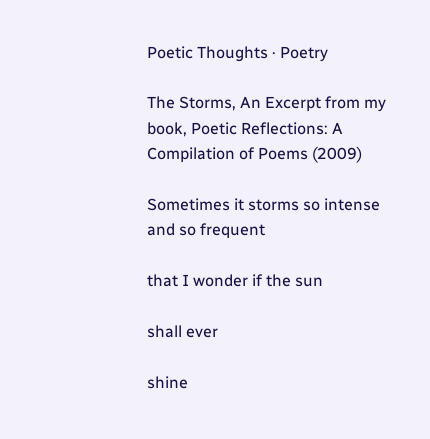Poetic Thoughts · Poetry

The Storms, An Excerpt from my book, Poetic Reflections: A Compilation of Poems (2009)

Sometimes it storms so intense and so frequent

that I wonder if the sun

shall ever

shine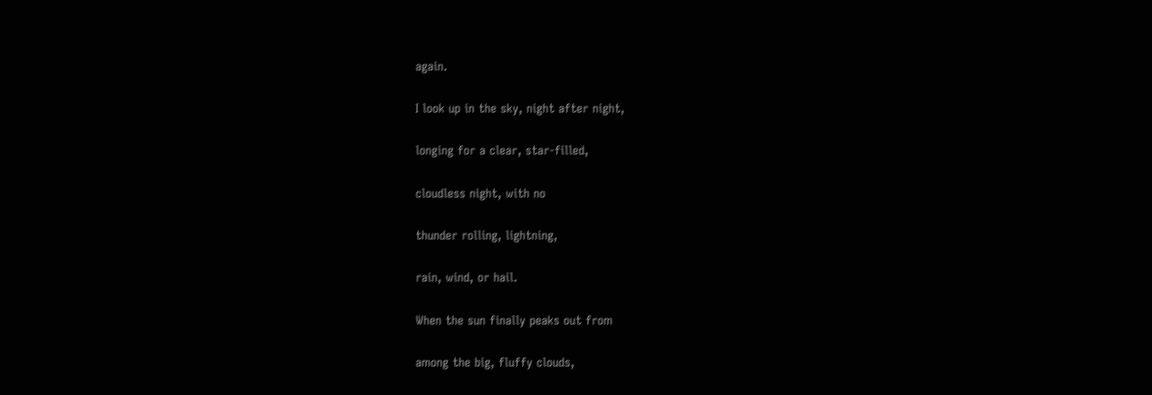again.

I look up in the sky, night after night,

longing for a clear, star-filled,

cloudless night, with no

thunder rolling, lightning,

rain, wind, or hail.

When the sun finally peaks out from

among the big, fluffy clouds,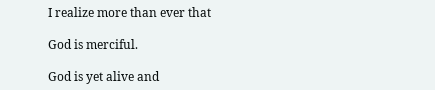I realize more than ever that

God is merciful.

God is yet alive and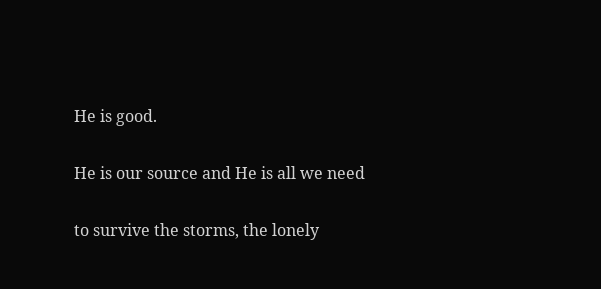He is good.

He is our source and He is all we need

to survive the storms, the lonely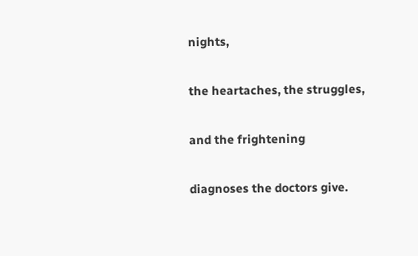nights,

the heartaches, the struggles,

and the frightening

diagnoses the doctors give.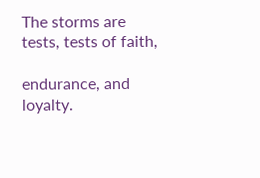The storms are tests, tests of faith,

endurance, and loyalty.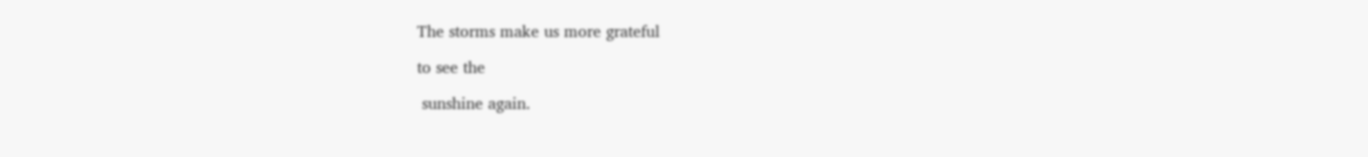The storms make us more grateful

to see the

 sunshine again.